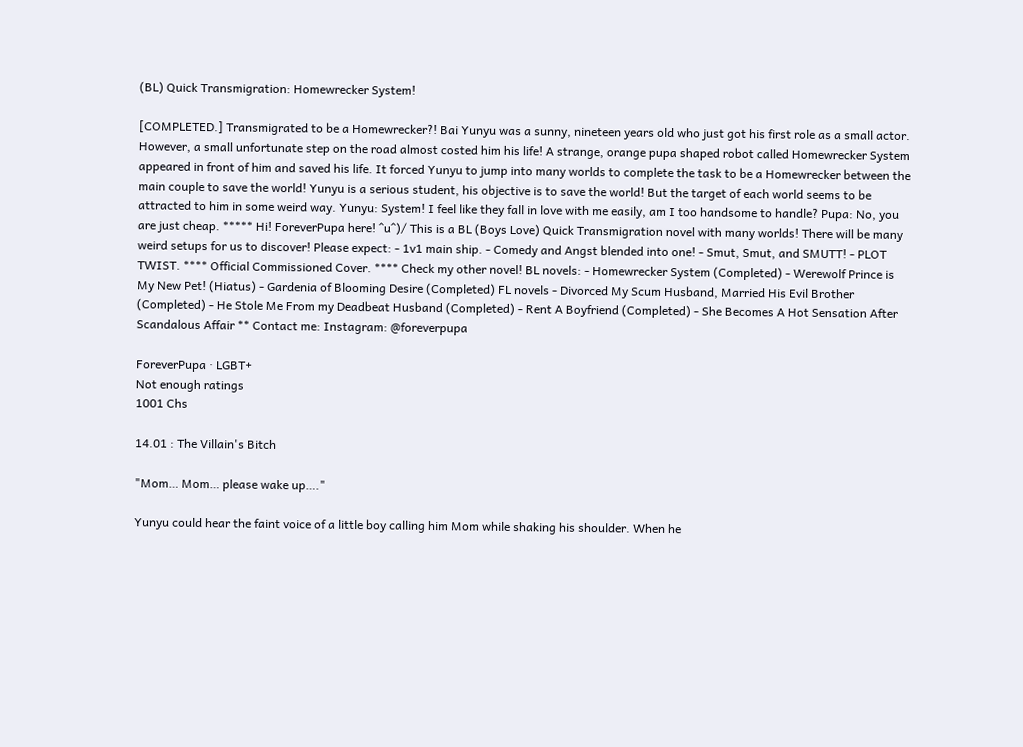(BL) Quick Transmigration: Homewrecker System!

[COMPLETED.] Transmigrated to be a Homewrecker?! Bai Yunyu was a sunny, nineteen years old who just got his first role as a small actor. However, a small unfortunate step on the road almost costed him his life! A strange, orange pupa shaped robot called Homewrecker System appeared in front of him and saved his life. It forced Yunyu to jump into many worlds to complete the task to be a Homewrecker between the main couple to save the world! Yunyu is a serious student, his objective is to save the world! But the target of each world seems to be attracted to him in some weird way. Yunyu: System! I feel like they fall in love with me easily, am I too handsome to handle? Pupa: No, you are just cheap. ***** Hi! ForeverPupa here! ^u^)/ This is a BL (Boys Love) Quick Transmigration novel with many worlds! There will be many weird setups for us to discover! Please expect: - 1v1 main ship. - Comedy and Angst blended into one! - Smut, Smut, and SMUTT! - PLOT TWIST. **** Official Commissioned Cover. **** Check my other novel! BL novels: - Homewrecker System (Completed) - Werewolf Prince is My New Pet! (Hiatus) - Gardenia of Blooming Desire (Completed) FL novels - Divorced My Scum Husband, Married His Evil Brother (Completed) - He Stole Me From my Deadbeat Husband (Completed) - Rent A Boyfriend (Completed) - She Becomes A Hot Sensation After Scandalous Affair ** Contact me: Instagram: @foreverpupa

ForeverPupa · LGBT+
Not enough ratings
1001 Chs

14.01 : The Villain's Bitch

"Mom… Mom… please wake up…."

Yunyu could hear the faint voice of a little boy calling him Mom while shaking his shoulder. When he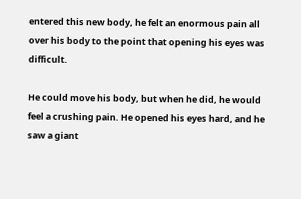entered this new body, he felt an enormous pain all over his body to the point that opening his eyes was difficult.

He could move his body, but when he did, he would feel a crushing pain. He opened his eyes hard, and he saw a giant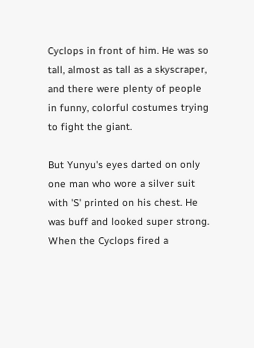Cyclops in front of him. He was so tall, almost as tall as a skyscraper, and there were plenty of people in funny, colorful costumes trying to fight the giant.

But Yunyu's eyes darted on only one man who wore a silver suit with 'S' printed on his chest. He was buff and looked super strong. When the Cyclops fired a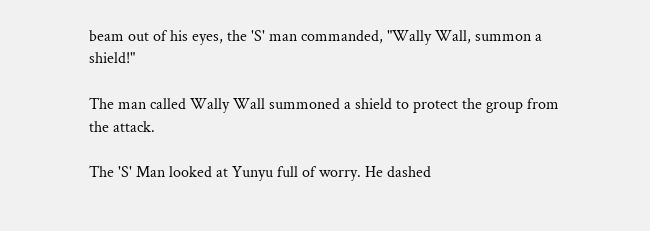beam out of his eyes, the 'S' man commanded, "Wally Wall, summon a shield!"

The man called Wally Wall summoned a shield to protect the group from the attack.

The 'S' Man looked at Yunyu full of worry. He dashed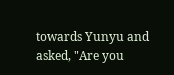towards Yunyu and asked, "Are you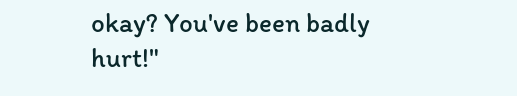okay? You've been badly hurt!"